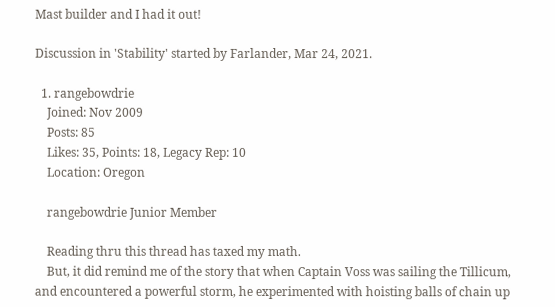Mast builder and I had it out!

Discussion in 'Stability' started by Farlander, Mar 24, 2021.

  1. rangebowdrie
    Joined: Nov 2009
    Posts: 85
    Likes: 35, Points: 18, Legacy Rep: 10
    Location: Oregon

    rangebowdrie Junior Member

    Reading thru this thread has taxed my math.
    But, it did remind me of the story that when Captain Voss was sailing the Tillicum, and encountered a powerful storm, he experimented with hoisting balls of chain up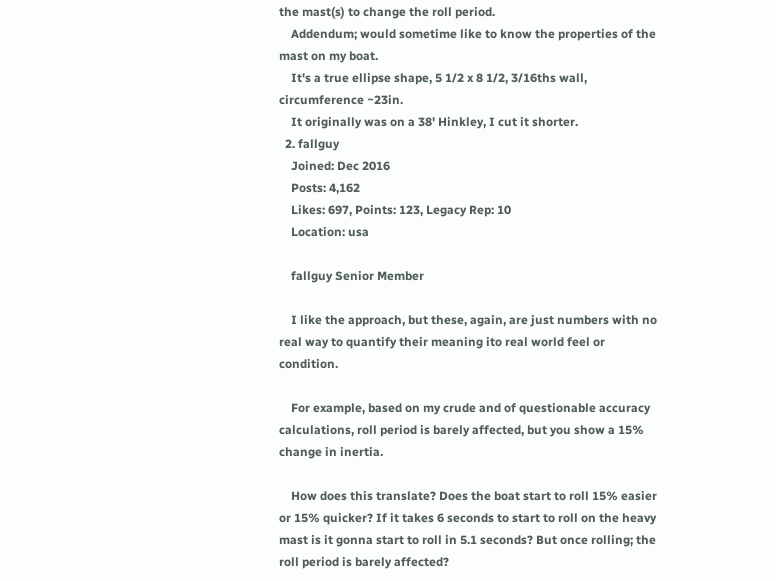the mast(s) to change the roll period.
    Addendum; would sometime like to know the properties of the mast on my boat.
    It's a true ellipse shape, 5 1/2 x 8 1/2, 3/16ths wall, circumference ~23in.
    It originally was on a 38' Hinkley, I cut it shorter.
  2. fallguy
    Joined: Dec 2016
    Posts: 4,162
    Likes: 697, Points: 123, Legacy Rep: 10
    Location: usa

    fallguy Senior Member

    I like the approach, but these, again, are just numbers with no real way to quantify their meaning ito real world feel or condition.

    For example, based on my crude and of questionable accuracy calculations, roll period is barely affected, but you show a 15% change in inertia.

    How does this translate? Does the boat start to roll 15% easier or 15% quicker? If it takes 6 seconds to start to roll on the heavy mast is it gonna start to roll in 5.1 seconds? But once rolling; the roll period is barely affected?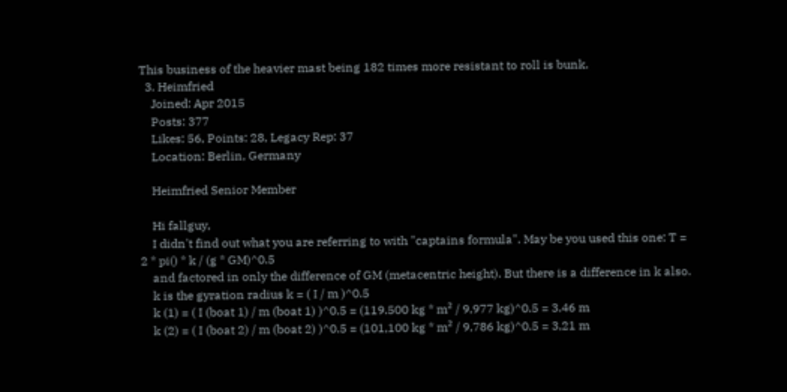This business of the heavier mast being 182 times more resistant to roll is bunk.
  3. Heimfried
    Joined: Apr 2015
    Posts: 377
    Likes: 56, Points: 28, Legacy Rep: 37
    Location: Berlin, Germany

    Heimfried Senior Member

    Hi fallguy,
    I didn't find out what you are referring to with "captains formula". May be you used this one: T = 2 * pi() * k / (g * GM)^0.5
    and factored in only the difference of GM (metacentric height). But there is a difference in k also.
    k is the gyration radius k = ( I / m )^0.5
    k (1) = ( I (boat 1) / m (boat 1) )^0.5 = (119.500 kg * m² / 9,977 kg)^0.5 = 3.46 m
    k (2) = ( I (boat 2) / m (boat 2) )^0.5 = (101,100 kg * m² / 9,786 kg)^0.5 = 3,21 m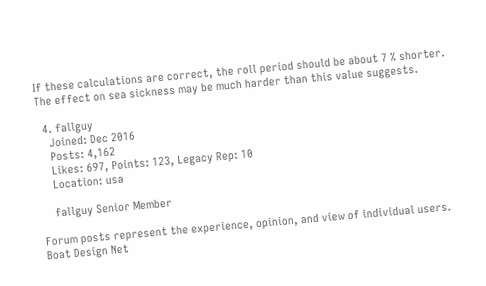If these calculations are correct, the roll period should be about 7 % shorter. The effect on sea sickness may be much harder than this value suggests.

  4. fallguy
    Joined: Dec 2016
    Posts: 4,162
    Likes: 697, Points: 123, Legacy Rep: 10
    Location: usa

    fallguy Senior Member

Forum posts represent the experience, opinion, and view of individual users. Boat Design Net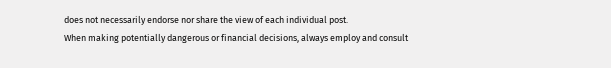does not necessarily endorse nor share the view of each individual post.
When making potentially dangerous or financial decisions, always employ and consult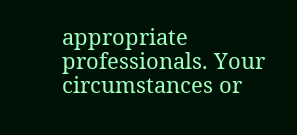appropriate professionals. Your circumstances or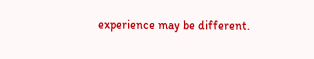experience may be different.